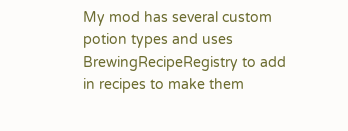My mod has several custom potion types and uses BrewingRecipeRegistry to add in recipes to make them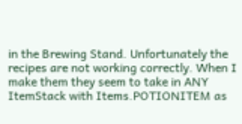in the Brewing Stand. Unfortunately the recipes are not working correctly. When I make them they seem to take in ANY ItemStack with Items.POTIONITEM as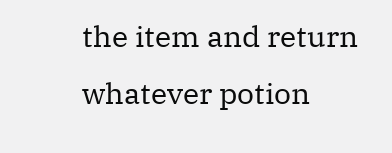the item and return whatever potion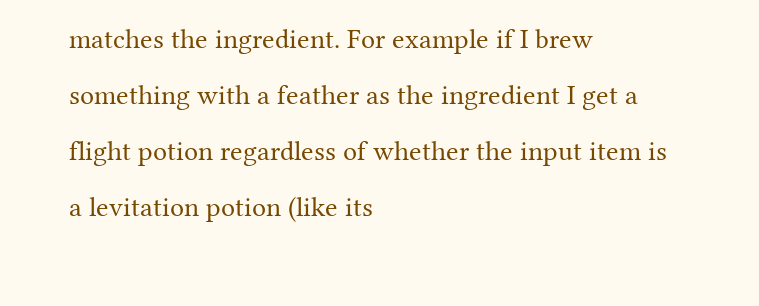matches the ingredient. For example if I brew something with a feather as the ingredient I get a flight potion regardless of whether the input item is a levitation potion (like its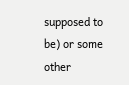supposed to be) or some other